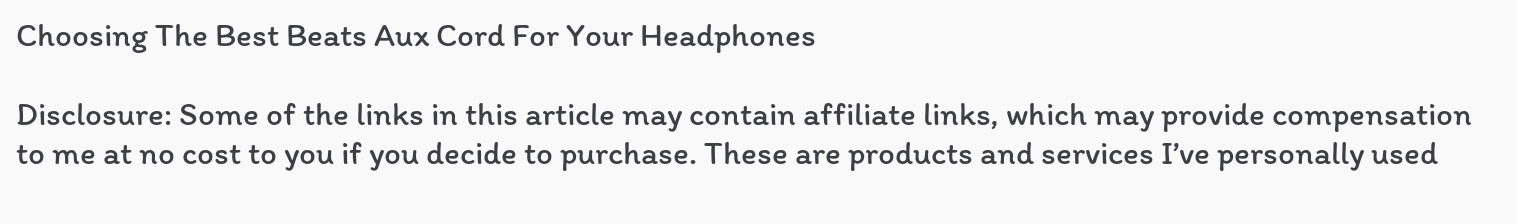Choosing The Best Beats Aux Cord For Your Headphones

Disclosure: Some of the links in this article may contain affiliate links, which may provide compensation to me at no cost to you if you decide to purchase. These are products and services I’ve personally used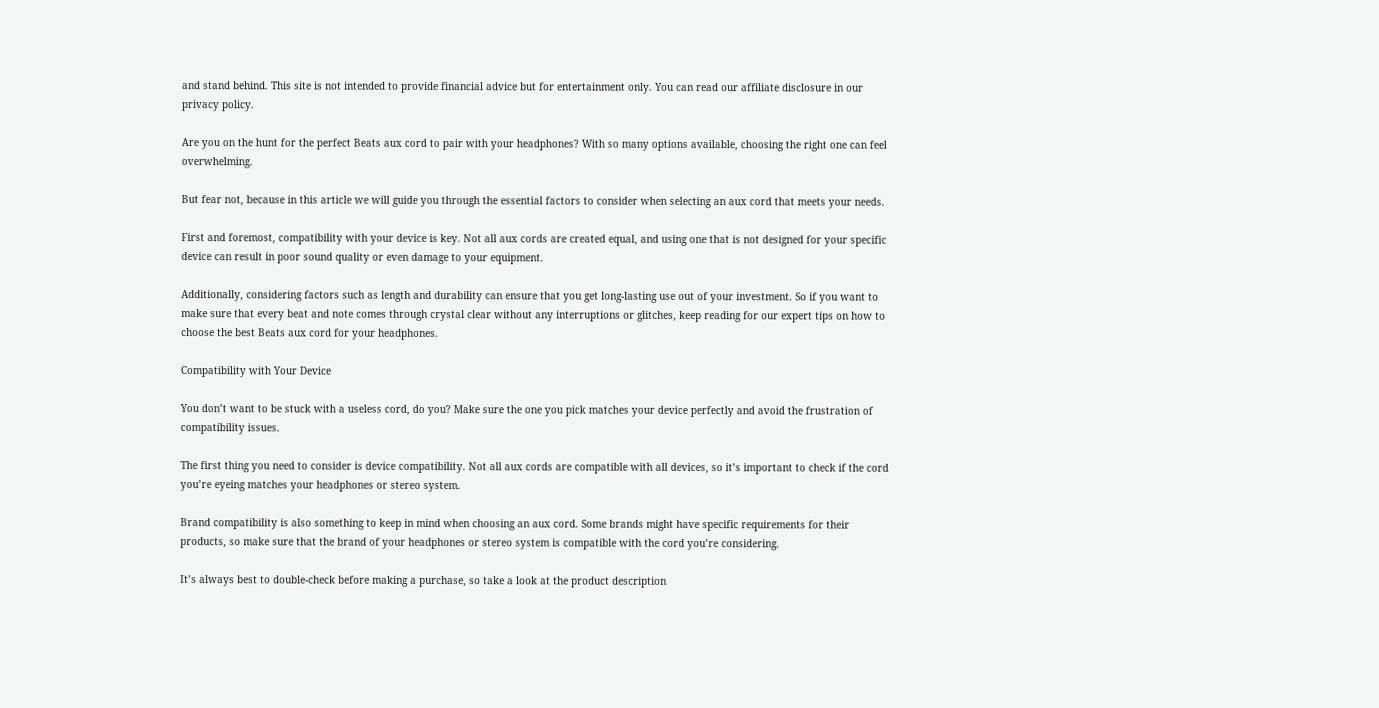and stand behind. This site is not intended to provide financial advice but for entertainment only. You can read our affiliate disclosure in our privacy policy.

Are you on the hunt for the perfect Beats aux cord to pair with your headphones? With so many options available, choosing the right one can feel overwhelming.

But fear not, because in this article we will guide you through the essential factors to consider when selecting an aux cord that meets your needs.

First and foremost, compatibility with your device is key. Not all aux cords are created equal, and using one that is not designed for your specific device can result in poor sound quality or even damage to your equipment.

Additionally, considering factors such as length and durability can ensure that you get long-lasting use out of your investment. So if you want to make sure that every beat and note comes through crystal clear without any interruptions or glitches, keep reading for our expert tips on how to choose the best Beats aux cord for your headphones.

Compatibility with Your Device

You don’t want to be stuck with a useless cord, do you? Make sure the one you pick matches your device perfectly and avoid the frustration of compatibility issues.

The first thing you need to consider is device compatibility. Not all aux cords are compatible with all devices, so it’s important to check if the cord you’re eyeing matches your headphones or stereo system.

Brand compatibility is also something to keep in mind when choosing an aux cord. Some brands might have specific requirements for their products, so make sure that the brand of your headphones or stereo system is compatible with the cord you’re considering.

It’s always best to double-check before making a purchase, so take a look at the product description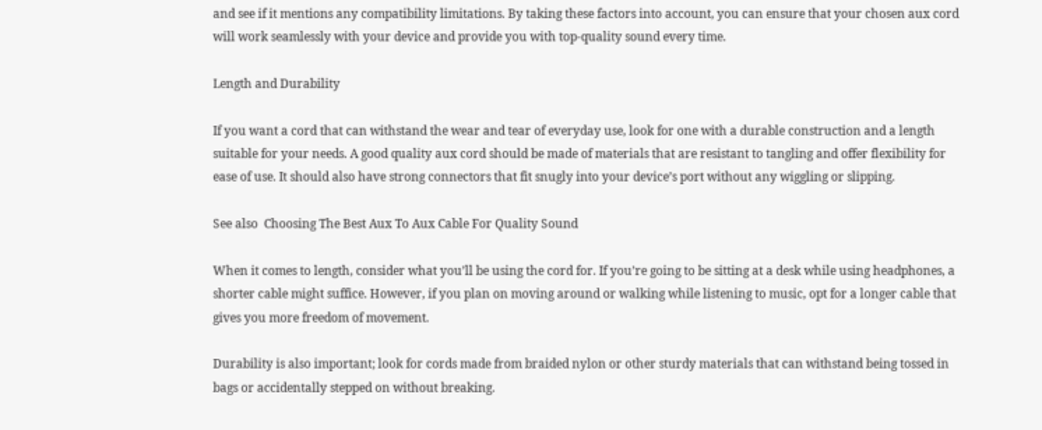and see if it mentions any compatibility limitations. By taking these factors into account, you can ensure that your chosen aux cord will work seamlessly with your device and provide you with top-quality sound every time.

Length and Durability

If you want a cord that can withstand the wear and tear of everyday use, look for one with a durable construction and a length suitable for your needs. A good quality aux cord should be made of materials that are resistant to tangling and offer flexibility for ease of use. It should also have strong connectors that fit snugly into your device’s port without any wiggling or slipping.

See also  Choosing The Best Aux To Aux Cable For Quality Sound

When it comes to length, consider what you’ll be using the cord for. If you’re going to be sitting at a desk while using headphones, a shorter cable might suffice. However, if you plan on moving around or walking while listening to music, opt for a longer cable that gives you more freedom of movement.

Durability is also important; look for cords made from braided nylon or other sturdy materials that can withstand being tossed in bags or accidentally stepped on without breaking.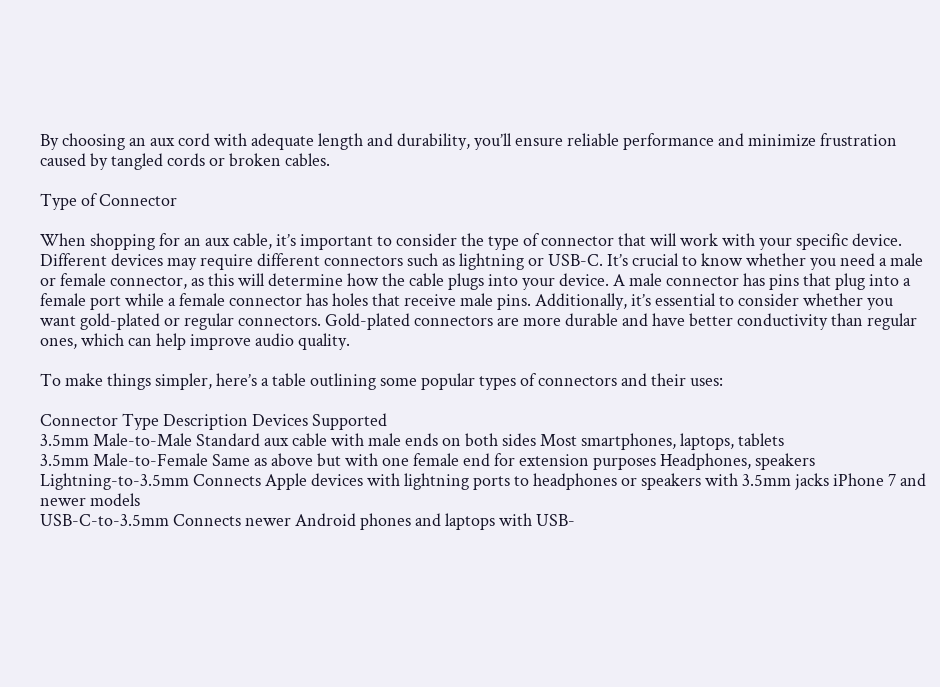By choosing an aux cord with adequate length and durability, you’ll ensure reliable performance and minimize frustration caused by tangled cords or broken cables.

Type of Connector

When shopping for an aux cable, it’s important to consider the type of connector that will work with your specific device. Different devices may require different connectors such as lightning or USB-C. It’s crucial to know whether you need a male or female connector, as this will determine how the cable plugs into your device. A male connector has pins that plug into a female port while a female connector has holes that receive male pins. Additionally, it’s essential to consider whether you want gold-plated or regular connectors. Gold-plated connectors are more durable and have better conductivity than regular ones, which can help improve audio quality.

To make things simpler, here’s a table outlining some popular types of connectors and their uses:

Connector Type Description Devices Supported
3.5mm Male-to-Male Standard aux cable with male ends on both sides Most smartphones, laptops, tablets
3.5mm Male-to-Female Same as above but with one female end for extension purposes Headphones, speakers
Lightning-to-3.5mm Connects Apple devices with lightning ports to headphones or speakers with 3.5mm jacks iPhone 7 and newer models
USB-C-to-3.5mm Connects newer Android phones and laptops with USB-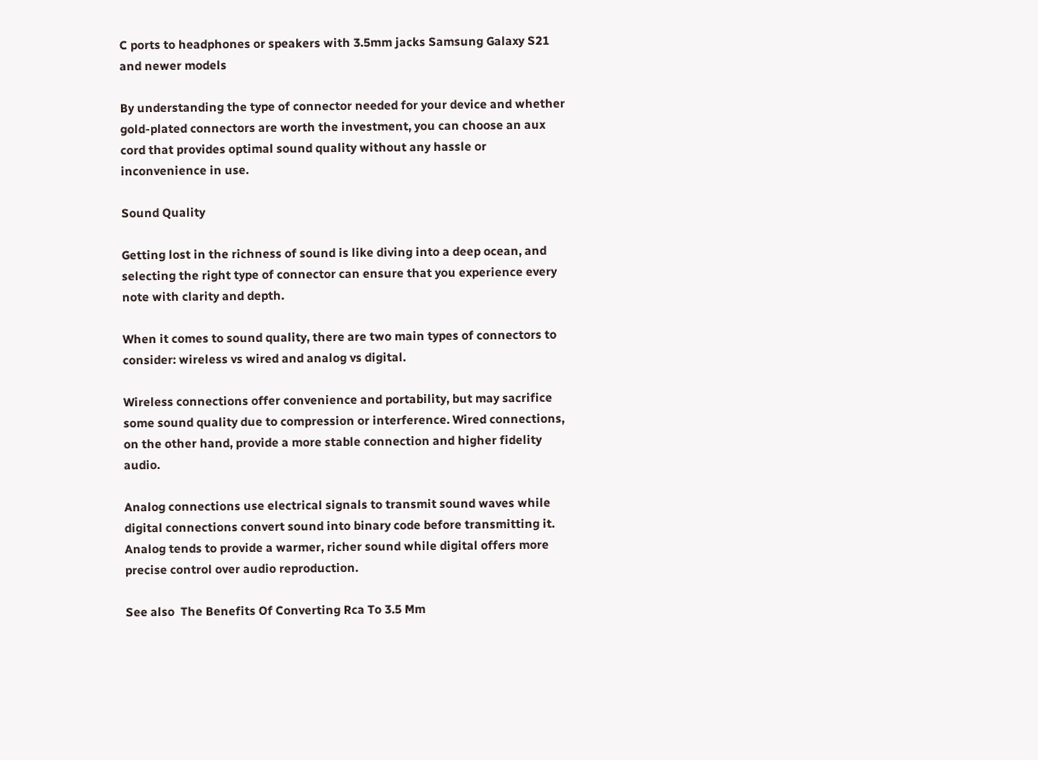C ports to headphones or speakers with 3.5mm jacks Samsung Galaxy S21 and newer models

By understanding the type of connector needed for your device and whether gold-plated connectors are worth the investment, you can choose an aux cord that provides optimal sound quality without any hassle or inconvenience in use.

Sound Quality

Getting lost in the richness of sound is like diving into a deep ocean, and selecting the right type of connector can ensure that you experience every note with clarity and depth.

When it comes to sound quality, there are two main types of connectors to consider: wireless vs wired and analog vs digital.

Wireless connections offer convenience and portability, but may sacrifice some sound quality due to compression or interference. Wired connections, on the other hand, provide a more stable connection and higher fidelity audio.

Analog connections use electrical signals to transmit sound waves while digital connections convert sound into binary code before transmitting it. Analog tends to provide a warmer, richer sound while digital offers more precise control over audio reproduction.

See also  The Benefits Of Converting Rca To 3.5 Mm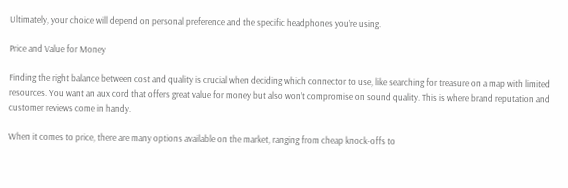Ultimately, your choice will depend on personal preference and the specific headphones you’re using.

Price and Value for Money

Finding the right balance between cost and quality is crucial when deciding which connector to use, like searching for treasure on a map with limited resources. You want an aux cord that offers great value for money but also won’t compromise on sound quality. This is where brand reputation and customer reviews come in handy.

When it comes to price, there are many options available on the market, ranging from cheap knock-offs to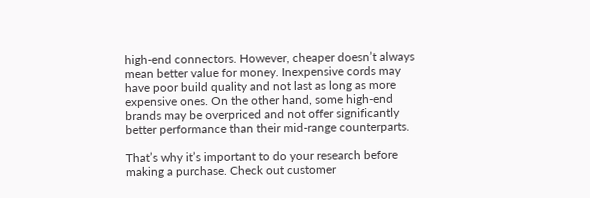high-end connectors. However, cheaper doesn’t always mean better value for money. Inexpensive cords may have poor build quality and not last as long as more expensive ones. On the other hand, some high-end brands may be overpriced and not offer significantly better performance than their mid-range counterparts.

That’s why it’s important to do your research before making a purchase. Check out customer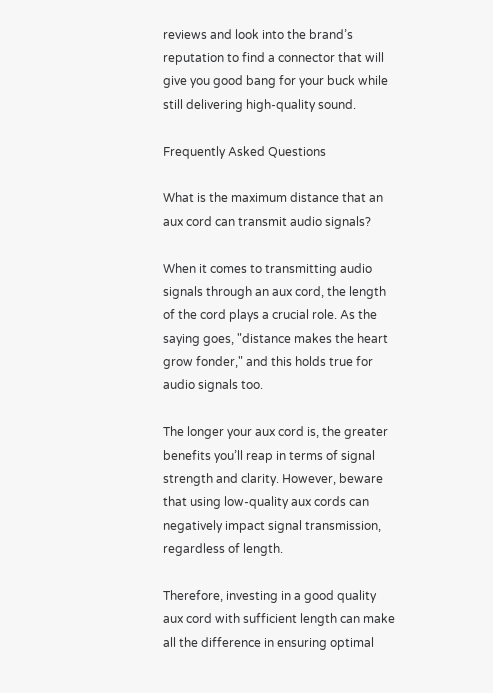reviews and look into the brand’s reputation to find a connector that will give you good bang for your buck while still delivering high-quality sound.

Frequently Asked Questions

What is the maximum distance that an aux cord can transmit audio signals?

When it comes to transmitting audio signals through an aux cord, the length of the cord plays a crucial role. As the saying goes, "distance makes the heart grow fonder," and this holds true for audio signals too.

The longer your aux cord is, the greater benefits you’ll reap in terms of signal strength and clarity. However, beware that using low-quality aux cords can negatively impact signal transmission, regardless of length.

Therefore, investing in a good quality aux cord with sufficient length can make all the difference in ensuring optimal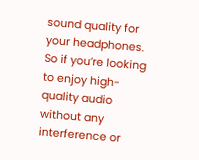sound quality for your headphones. So if you’re looking to enjoy high-quality audio without any interference or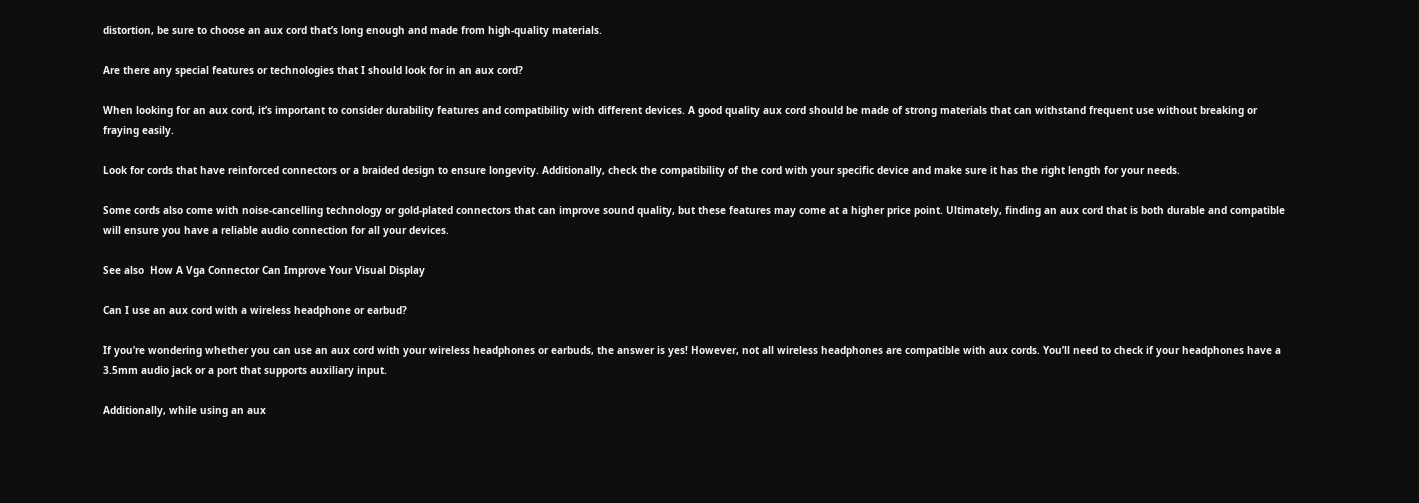distortion, be sure to choose an aux cord that’s long enough and made from high-quality materials.

Are there any special features or technologies that I should look for in an aux cord?

When looking for an aux cord, it’s important to consider durability features and compatibility with different devices. A good quality aux cord should be made of strong materials that can withstand frequent use without breaking or fraying easily.

Look for cords that have reinforced connectors or a braided design to ensure longevity. Additionally, check the compatibility of the cord with your specific device and make sure it has the right length for your needs.

Some cords also come with noise-cancelling technology or gold-plated connectors that can improve sound quality, but these features may come at a higher price point. Ultimately, finding an aux cord that is both durable and compatible will ensure you have a reliable audio connection for all your devices.

See also  How A Vga Connector Can Improve Your Visual Display

Can I use an aux cord with a wireless headphone or earbud?

If you’re wondering whether you can use an aux cord with your wireless headphones or earbuds, the answer is yes! However, not all wireless headphones are compatible with aux cords. You’ll need to check if your headphones have a 3.5mm audio jack or a port that supports auxiliary input.

Additionally, while using an aux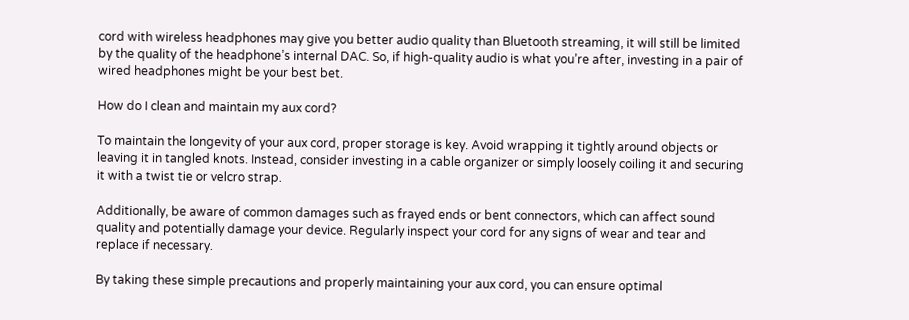cord with wireless headphones may give you better audio quality than Bluetooth streaming, it will still be limited by the quality of the headphone’s internal DAC. So, if high-quality audio is what you’re after, investing in a pair of wired headphones might be your best bet.

How do I clean and maintain my aux cord?

To maintain the longevity of your aux cord, proper storage is key. Avoid wrapping it tightly around objects or leaving it in tangled knots. Instead, consider investing in a cable organizer or simply loosely coiling it and securing it with a twist tie or velcro strap.

Additionally, be aware of common damages such as frayed ends or bent connectors, which can affect sound quality and potentially damage your device. Regularly inspect your cord for any signs of wear and tear and replace if necessary.

By taking these simple precautions and properly maintaining your aux cord, you can ensure optimal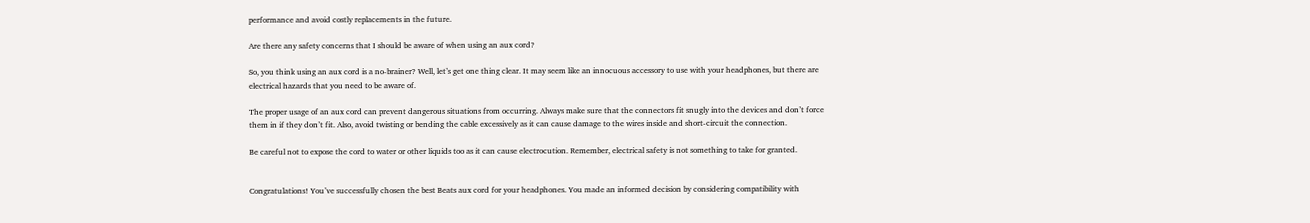performance and avoid costly replacements in the future.

Are there any safety concerns that I should be aware of when using an aux cord?

So, you think using an aux cord is a no-brainer? Well, let’s get one thing clear. It may seem like an innocuous accessory to use with your headphones, but there are electrical hazards that you need to be aware of.

The proper usage of an aux cord can prevent dangerous situations from occurring. Always make sure that the connectors fit snugly into the devices and don’t force them in if they don’t fit. Also, avoid twisting or bending the cable excessively as it can cause damage to the wires inside and short-circuit the connection.

Be careful not to expose the cord to water or other liquids too as it can cause electrocution. Remember, electrical safety is not something to take for granted.


Congratulations! You’ve successfully chosen the best Beats aux cord for your headphones. You made an informed decision by considering compatibility with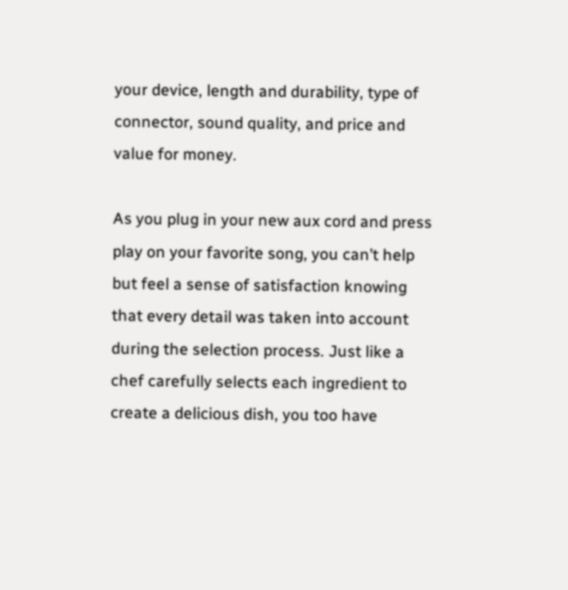your device, length and durability, type of connector, sound quality, and price and value for money.

As you plug in your new aux cord and press play on your favorite song, you can’t help but feel a sense of satisfaction knowing that every detail was taken into account during the selection process. Just like a chef carefully selects each ingredient to create a delicious dish, you too have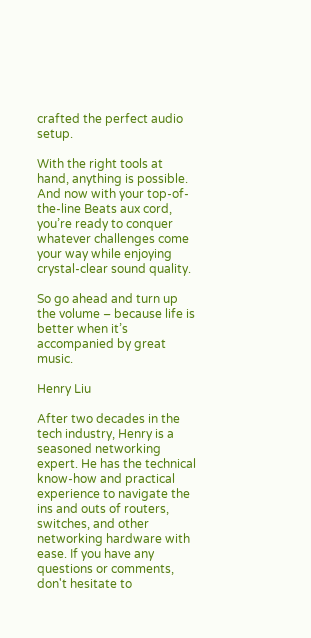crafted the perfect audio setup.

With the right tools at hand, anything is possible. And now with your top-of-the-line Beats aux cord, you’re ready to conquer whatever challenges come your way while enjoying crystal-clear sound quality.

So go ahead and turn up the volume – because life is better when it’s accompanied by great music.

Henry Liu

After two decades in the tech industry, Henry is a seasoned networking expert. He has the technical know-how and practical experience to navigate the ins and outs of routers, switches, and other networking hardware with ease. If you have any questions or comments, don't hesitate to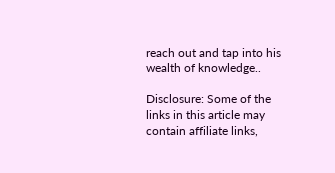reach out and tap into his wealth of knowledge..

Disclosure: Some of the links in this article may contain affiliate links,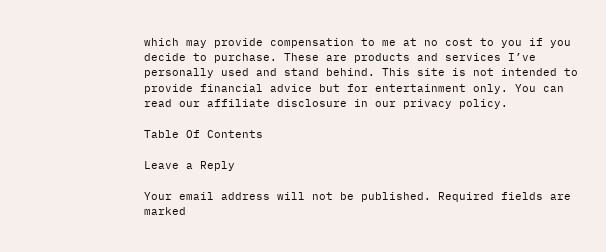which may provide compensation to me at no cost to you if you decide to purchase. These are products and services I’ve personally used and stand behind. This site is not intended to provide financial advice but for entertainment only. You can read our affiliate disclosure in our privacy policy.

Table Of Contents

Leave a Reply

Your email address will not be published. Required fields are marked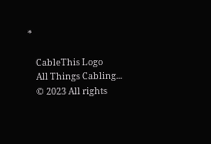*

    CableThis Logo
    All Things Cabling...
    © 2023 All rights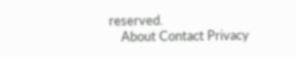reserved.
    About Contact Privacy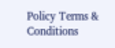Policy Terms & Conditions